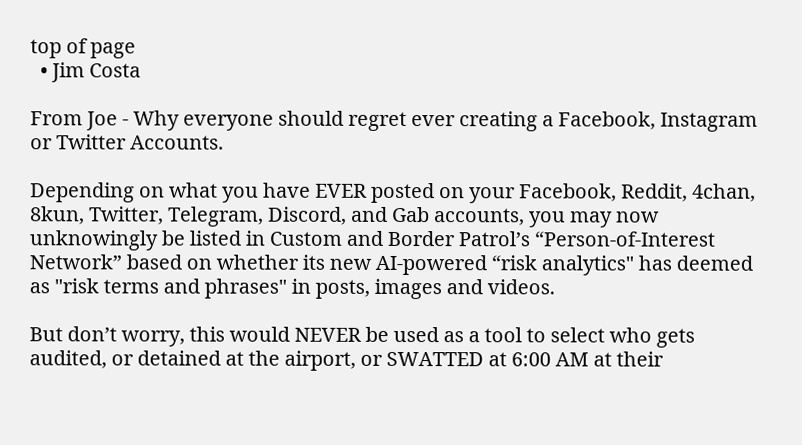top of page
  • Jim Costa

From Joe - Why everyone should regret ever creating a Facebook, Instagram or Twitter Accounts.

Depending on what you have EVER posted on your Facebook, Reddit, 4chan, 8kun, Twitter, Telegram, Discord, and Gab accounts, you may now unknowingly be listed in Custom and Border Patrol’s “Person-of-Interest Network” based on whether its new AI-powered “risk analytics" has deemed as "risk terms and phrases" in posts, images and videos.

But don’t worry, this would NEVER be used as a tool to select who gets audited, or detained at the airport, or SWATTED at 6:00 AM at their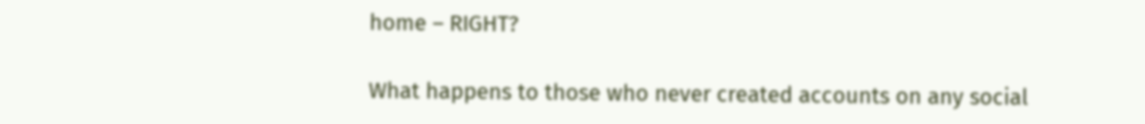home – RIGHT?

What happens to those who never created accounts on any social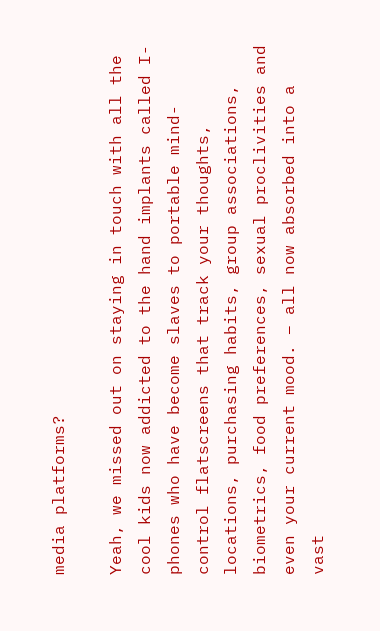media platforms?

Yeah, we missed out on staying in touch with all the cool kids now addicted to the hand implants called I-phones who have become slaves to portable mind-control flatscreens that track your thoughts, locations, purchasing habits, group associations, biometrics, food preferences, sexual proclivities and even your current mood. – all now absorbed into a vast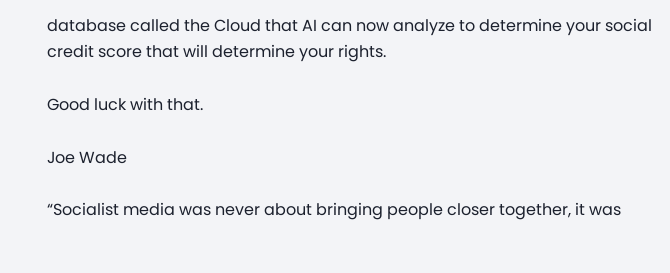database called the Cloud that AI can now analyze to determine your social credit score that will determine your rights.

Good luck with that.

Joe Wade

“Socialist media was never about bringing people closer together, it was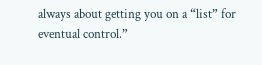always about getting you on a “list” for eventual control.”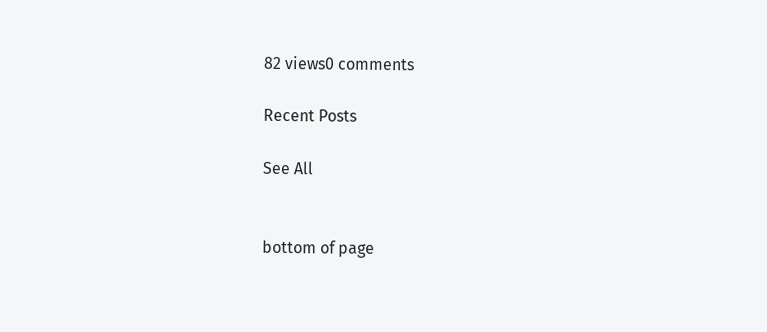82 views0 comments

Recent Posts

See All


bottom of page